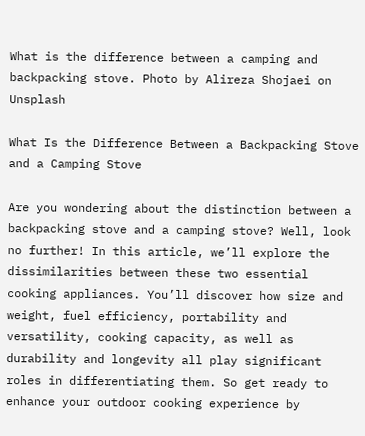What is the difference between a camping and backpacking stove. Photo by Alireza Shojaei on Unsplash

What Is the Difference Between a Backpacking Stove and a Camping Stove

Are you wondering about the distinction between a backpacking stove and a camping stove? Well, look no further! In this article, we’ll explore the dissimilarities between these two essential cooking appliances. You’ll discover how size and weight, fuel efficiency, portability and versatility, cooking capacity, as well as durability and longevity all play significant roles in differentiating them. So get ready to enhance your outdoor cooking experience by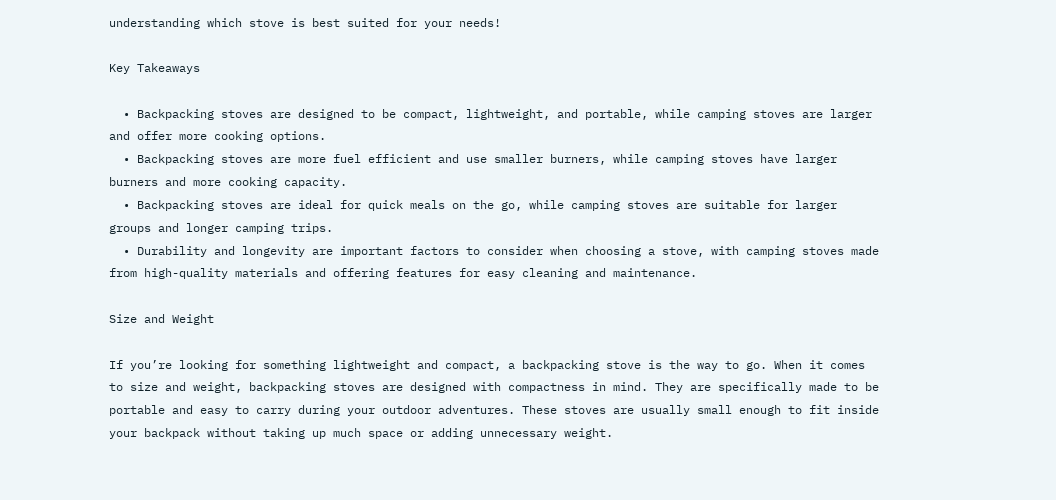understanding which stove is best suited for your needs!

Key Takeaways

  • Backpacking stoves are designed to be compact, lightweight, and portable, while camping stoves are larger and offer more cooking options.
  • Backpacking stoves are more fuel efficient and use smaller burners, while camping stoves have larger burners and more cooking capacity.
  • Backpacking stoves are ideal for quick meals on the go, while camping stoves are suitable for larger groups and longer camping trips.
  • Durability and longevity are important factors to consider when choosing a stove, with camping stoves made from high-quality materials and offering features for easy cleaning and maintenance.

Size and Weight

If you’re looking for something lightweight and compact, a backpacking stove is the way to go. When it comes to size and weight, backpacking stoves are designed with compactness in mind. They are specifically made to be portable and easy to carry during your outdoor adventures. These stoves are usually small enough to fit inside your backpack without taking up much space or adding unnecessary weight.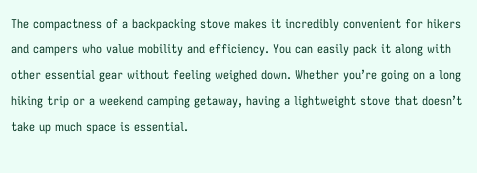The compactness of a backpacking stove makes it incredibly convenient for hikers and campers who value mobility and efficiency. You can easily pack it along with other essential gear without feeling weighed down. Whether you’re going on a long hiking trip or a weekend camping getaway, having a lightweight stove that doesn’t take up much space is essential.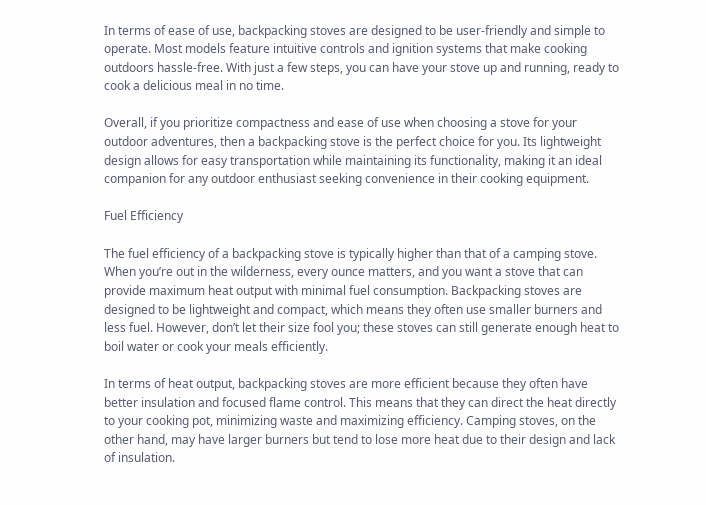In terms of ease of use, backpacking stoves are designed to be user-friendly and simple to operate. Most models feature intuitive controls and ignition systems that make cooking outdoors hassle-free. With just a few steps, you can have your stove up and running, ready to cook a delicious meal in no time.

Overall, if you prioritize compactness and ease of use when choosing a stove for your outdoor adventures, then a backpacking stove is the perfect choice for you. Its lightweight design allows for easy transportation while maintaining its functionality, making it an ideal companion for any outdoor enthusiast seeking convenience in their cooking equipment.

Fuel Efficiency

The fuel efficiency of a backpacking stove is typically higher than that of a camping stove. When you’re out in the wilderness, every ounce matters, and you want a stove that can provide maximum heat output with minimal fuel consumption. Backpacking stoves are designed to be lightweight and compact, which means they often use smaller burners and less fuel. However, don’t let their size fool you; these stoves can still generate enough heat to boil water or cook your meals efficiently.

In terms of heat output, backpacking stoves are more efficient because they often have better insulation and focused flame control. This means that they can direct the heat directly to your cooking pot, minimizing waste and maximizing efficiency. Camping stoves, on the other hand, may have larger burners but tend to lose more heat due to their design and lack of insulation.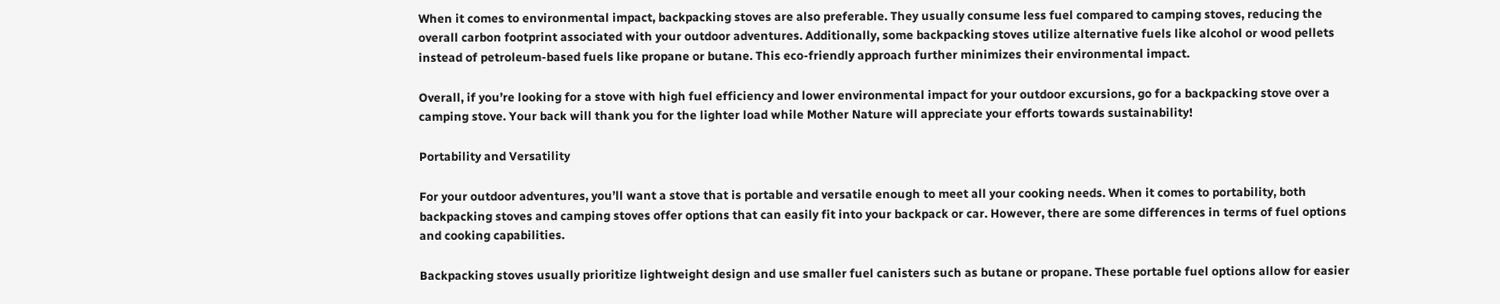When it comes to environmental impact, backpacking stoves are also preferable. They usually consume less fuel compared to camping stoves, reducing the overall carbon footprint associated with your outdoor adventures. Additionally, some backpacking stoves utilize alternative fuels like alcohol or wood pellets instead of petroleum-based fuels like propane or butane. This eco-friendly approach further minimizes their environmental impact.

Overall, if you’re looking for a stove with high fuel efficiency and lower environmental impact for your outdoor excursions, go for a backpacking stove over a camping stove. Your back will thank you for the lighter load while Mother Nature will appreciate your efforts towards sustainability!

Portability and Versatility

For your outdoor adventures, you’ll want a stove that is portable and versatile enough to meet all your cooking needs. When it comes to portability, both backpacking stoves and camping stoves offer options that can easily fit into your backpack or car. However, there are some differences in terms of fuel options and cooking capabilities.

Backpacking stoves usually prioritize lightweight design and use smaller fuel canisters such as butane or propane. These portable fuel options allow for easier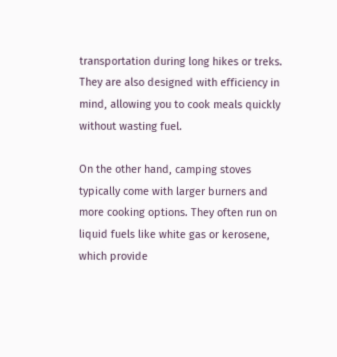transportation during long hikes or treks. They are also designed with efficiency in mind, allowing you to cook meals quickly without wasting fuel.

On the other hand, camping stoves typically come with larger burners and more cooking options. They often run on liquid fuels like white gas or kerosene, which provide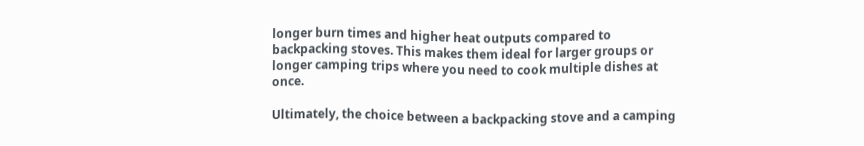longer burn times and higher heat outputs compared to backpacking stoves. This makes them ideal for larger groups or longer camping trips where you need to cook multiple dishes at once.

Ultimately, the choice between a backpacking stove and a camping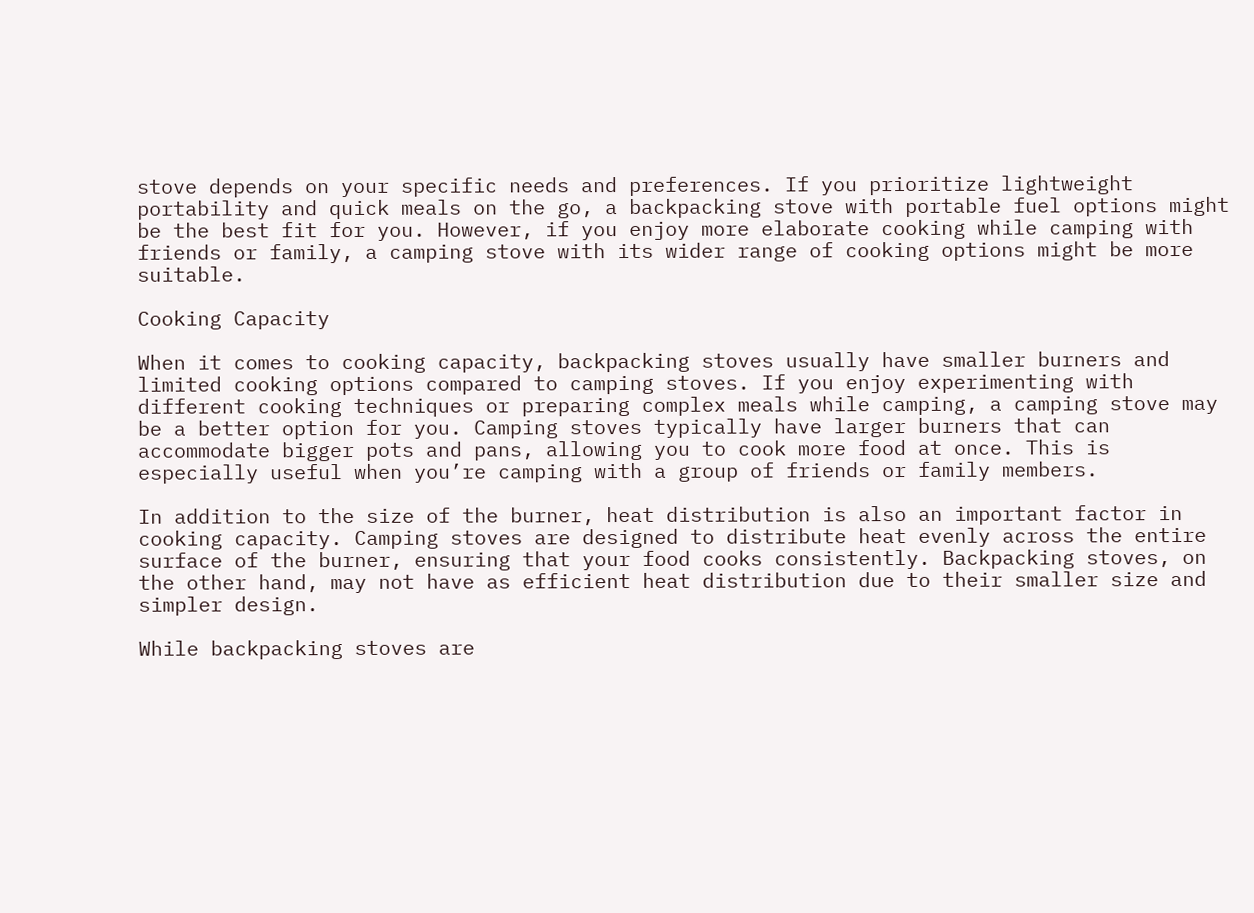stove depends on your specific needs and preferences. If you prioritize lightweight portability and quick meals on the go, a backpacking stove with portable fuel options might be the best fit for you. However, if you enjoy more elaborate cooking while camping with friends or family, a camping stove with its wider range of cooking options might be more suitable.

Cooking Capacity

When it comes to cooking capacity, backpacking stoves usually have smaller burners and limited cooking options compared to camping stoves. If you enjoy experimenting with different cooking techniques or preparing complex meals while camping, a camping stove may be a better option for you. Camping stoves typically have larger burners that can accommodate bigger pots and pans, allowing you to cook more food at once. This is especially useful when you’re camping with a group of friends or family members.

In addition to the size of the burner, heat distribution is also an important factor in cooking capacity. Camping stoves are designed to distribute heat evenly across the entire surface of the burner, ensuring that your food cooks consistently. Backpacking stoves, on the other hand, may not have as efficient heat distribution due to their smaller size and simpler design.

While backpacking stoves are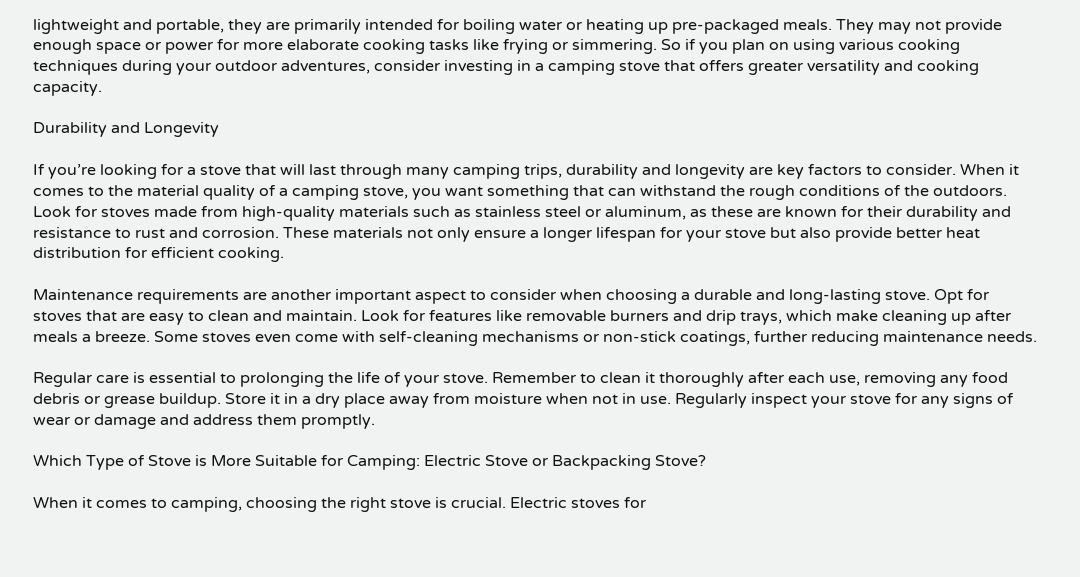lightweight and portable, they are primarily intended for boiling water or heating up pre-packaged meals. They may not provide enough space or power for more elaborate cooking tasks like frying or simmering. So if you plan on using various cooking techniques during your outdoor adventures, consider investing in a camping stove that offers greater versatility and cooking capacity.

Durability and Longevity

If you’re looking for a stove that will last through many camping trips, durability and longevity are key factors to consider. When it comes to the material quality of a camping stove, you want something that can withstand the rough conditions of the outdoors. Look for stoves made from high-quality materials such as stainless steel or aluminum, as these are known for their durability and resistance to rust and corrosion. These materials not only ensure a longer lifespan for your stove but also provide better heat distribution for efficient cooking.

Maintenance requirements are another important aspect to consider when choosing a durable and long-lasting stove. Opt for stoves that are easy to clean and maintain. Look for features like removable burners and drip trays, which make cleaning up after meals a breeze. Some stoves even come with self-cleaning mechanisms or non-stick coatings, further reducing maintenance needs.

Regular care is essential to prolonging the life of your stove. Remember to clean it thoroughly after each use, removing any food debris or grease buildup. Store it in a dry place away from moisture when not in use. Regularly inspect your stove for any signs of wear or damage and address them promptly.

Which Type of Stove is More Suitable for Camping: Electric Stove or Backpacking Stove?

When it comes to camping, choosing the right stove is crucial. Electric stoves for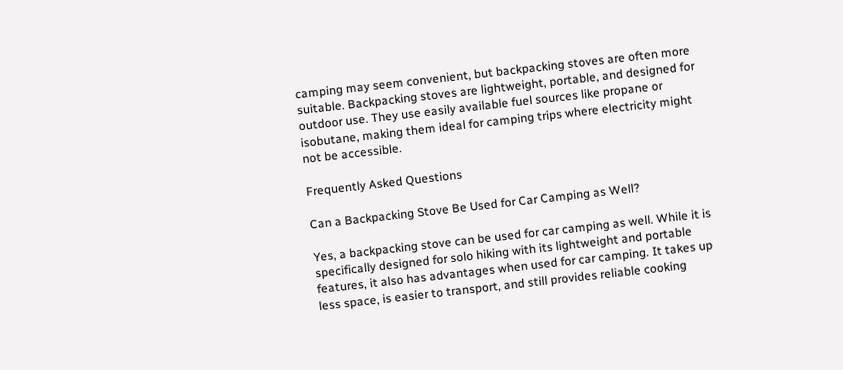camping may seem convenient, but backpacking stoves are often more suitable. Backpacking stoves are lightweight, portable, and designed for outdoor use. They use easily available fuel sources like propane or isobutane, making them ideal for camping trips where electricity might not be accessible.

Frequently Asked Questions

Can a Backpacking Stove Be Used for Car Camping as Well?

Yes, a backpacking stove can be used for car camping as well. While it is specifically designed for solo hiking with its lightweight and portable features, it also has advantages when used for car camping. It takes up less space, is easier to transport, and still provides reliable cooking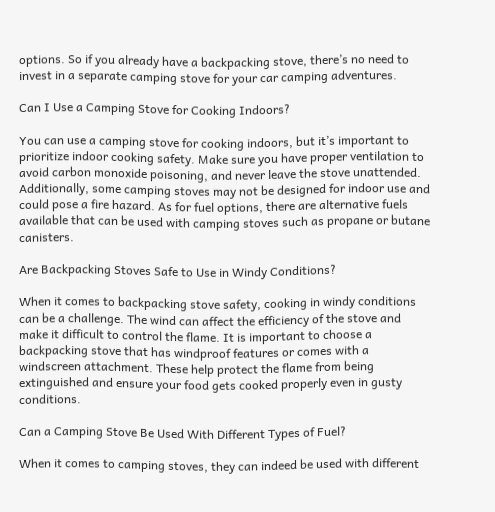options. So if you already have a backpacking stove, there’s no need to invest in a separate camping stove for your car camping adventures.

Can I Use a Camping Stove for Cooking Indoors?

You can use a camping stove for cooking indoors, but it’s important to prioritize indoor cooking safety. Make sure you have proper ventilation to avoid carbon monoxide poisoning, and never leave the stove unattended. Additionally, some camping stoves may not be designed for indoor use and could pose a fire hazard. As for fuel options, there are alternative fuels available that can be used with camping stoves such as propane or butane canisters.

Are Backpacking Stoves Safe to Use in Windy Conditions?

When it comes to backpacking stove safety, cooking in windy conditions can be a challenge. The wind can affect the efficiency of the stove and make it difficult to control the flame. It is important to choose a backpacking stove that has windproof features or comes with a windscreen attachment. These help protect the flame from being extinguished and ensure your food gets cooked properly even in gusty conditions.

Can a Camping Stove Be Used With Different Types of Fuel?

When it comes to camping stoves, they can indeed be used with different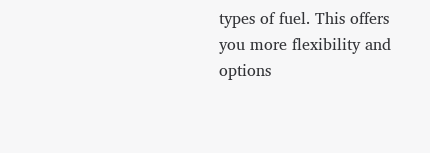types of fuel. This offers you more flexibility and options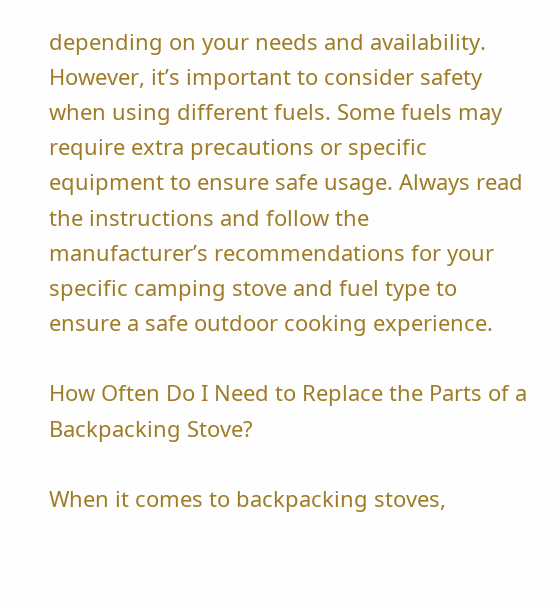depending on your needs and availability. However, it’s important to consider safety when using different fuels. Some fuels may require extra precautions or specific equipment to ensure safe usage. Always read the instructions and follow the manufacturer’s recommendations for your specific camping stove and fuel type to ensure a safe outdoor cooking experience.

How Often Do I Need to Replace the Parts of a Backpacking Stove?

When it comes to backpacking stoves,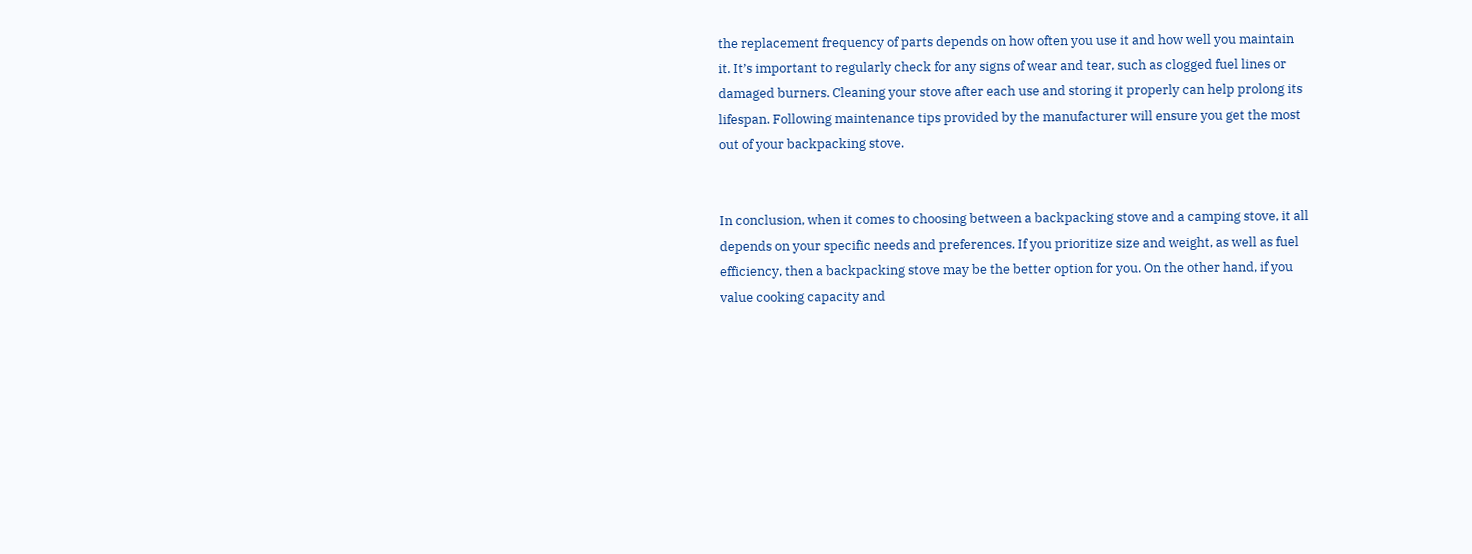the replacement frequency of parts depends on how often you use it and how well you maintain it. It’s important to regularly check for any signs of wear and tear, such as clogged fuel lines or damaged burners. Cleaning your stove after each use and storing it properly can help prolong its lifespan. Following maintenance tips provided by the manufacturer will ensure you get the most out of your backpacking stove.


In conclusion, when it comes to choosing between a backpacking stove and a camping stove, it all depends on your specific needs and preferences. If you prioritize size and weight, as well as fuel efficiency, then a backpacking stove may be the better option for you. On the other hand, if you value cooking capacity and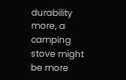durability more, a camping stove might be more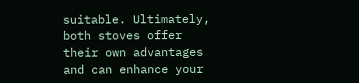suitable. Ultimately, both stoves offer their own advantages and can enhance your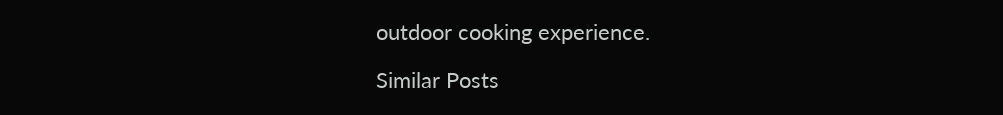outdoor cooking experience.

Similar Posts